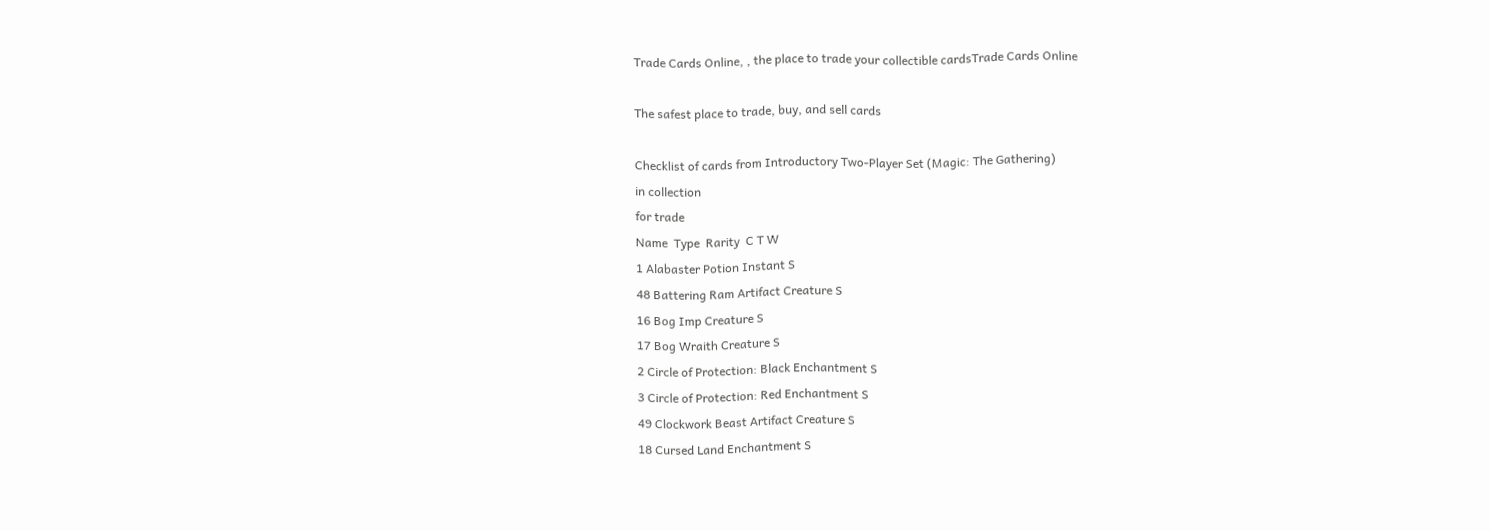Trade Cards Online, , the place to trade your collectible cardsTrade Cards Online

The safest place to trade, buy, and sell cards

Checklist of cards from Introductory Two-Player Set (Magic: The Gathering)
in collection
for trade
Name  Type  Rarity  C T W
1 Alabaster Potion Instant S
48 Battering Ram Artifact Creature S
16 Bog Imp Creature S
17 Bog Wraith Creature S
2 Circle of Protection: Black Enchantment S
3 Circle of Protection: Red Enchantment S
49 Clockwork Beast Artifact Creature S
18 Cursed Land Enchantment S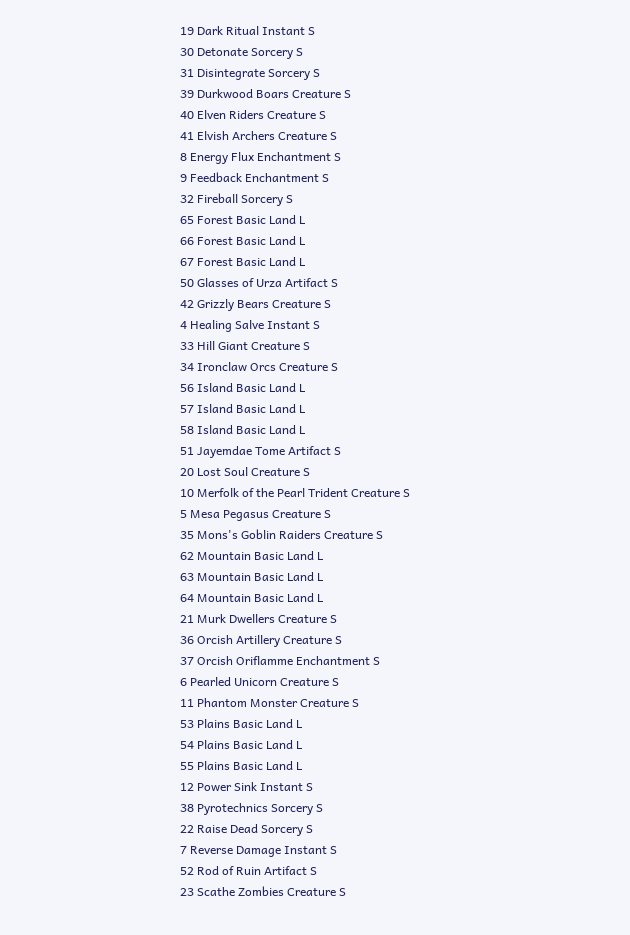19 Dark Ritual Instant S
30 Detonate Sorcery S
31 Disintegrate Sorcery S
39 Durkwood Boars Creature S
40 Elven Riders Creature S
41 Elvish Archers Creature S
8 Energy Flux Enchantment S
9 Feedback Enchantment S
32 Fireball Sorcery S
65 Forest Basic Land L
66 Forest Basic Land L
67 Forest Basic Land L
50 Glasses of Urza Artifact S
42 Grizzly Bears Creature S
4 Healing Salve Instant S
33 Hill Giant Creature S
34 Ironclaw Orcs Creature S
56 Island Basic Land L
57 Island Basic Land L
58 Island Basic Land L
51 Jayemdae Tome Artifact S
20 Lost Soul Creature S
10 Merfolk of the Pearl Trident Creature S
5 Mesa Pegasus Creature S
35 Mons's Goblin Raiders Creature S
62 Mountain Basic Land L
63 Mountain Basic Land L
64 Mountain Basic Land L
21 Murk Dwellers Creature S
36 Orcish Artillery Creature S
37 Orcish Oriflamme Enchantment S
6 Pearled Unicorn Creature S
11 Phantom Monster Creature S
53 Plains Basic Land L
54 Plains Basic Land L
55 Plains Basic Land L
12 Power Sink Instant S
38 Pyrotechnics Sorcery S
22 Raise Dead Sorcery S
7 Reverse Damage Instant S
52 Rod of Ruin Artifact S
23 Scathe Zombies Creature S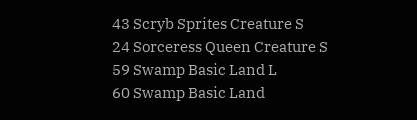43 Scryb Sprites Creature S
24 Sorceress Queen Creature S
59 Swamp Basic Land L
60 Swamp Basic Land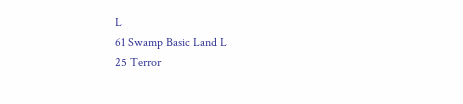L
61 Swamp Basic Land L
25 Terror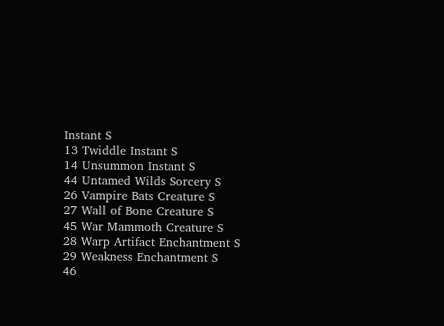Instant S
13 Twiddle Instant S
14 Unsummon Instant S
44 Untamed Wilds Sorcery S
26 Vampire Bats Creature S
27 Wall of Bone Creature S
45 War Mammoth Creature S
28 Warp Artifact Enchantment S
29 Weakness Enchantment S
46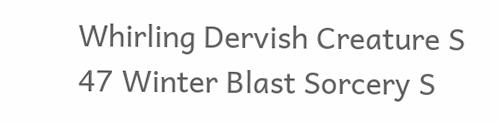Whirling Dervish Creature S
47 Winter Blast Sorcery S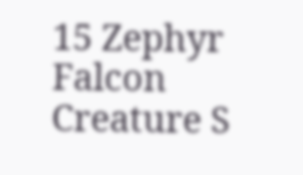15 Zephyr Falcon Creature S